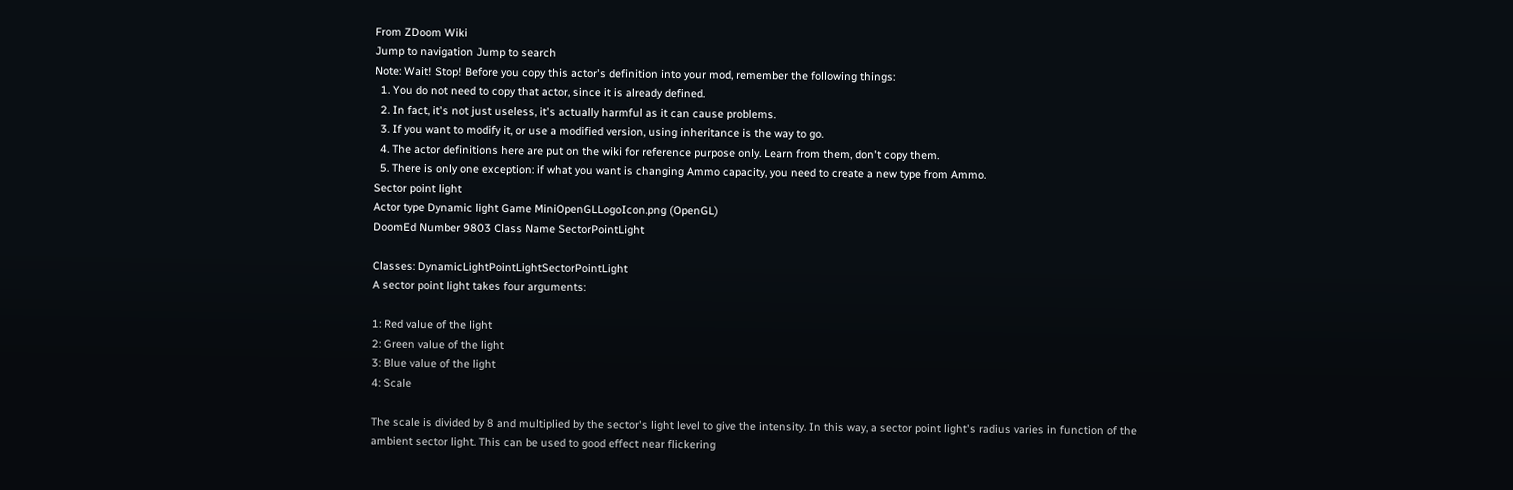From ZDoom Wiki
Jump to navigation Jump to search
Note: Wait! Stop! Before you copy this actor's definition into your mod, remember the following things:
  1. You do not need to copy that actor, since it is already defined.
  2. In fact, it's not just useless, it's actually harmful as it can cause problems.
  3. If you want to modify it, or use a modified version, using inheritance is the way to go.
  4. The actor definitions here are put on the wiki for reference purpose only. Learn from them, don't copy them.
  5. There is only one exception: if what you want is changing Ammo capacity, you need to create a new type from Ammo.
Sector point light
Actor type Dynamic light Game MiniOpenGLLogoIcon.png (OpenGL)
DoomEd Number 9803 Class Name SectorPointLight

Classes: DynamicLightPointLightSectorPointLight
A sector point light takes four arguments:

1: Red value of the light
2: Green value of the light
3: Blue value of the light
4: Scale

The scale is divided by 8 and multiplied by the sector's light level to give the intensity. In this way, a sector point light's radius varies in function of the ambient sector light. This can be used to good effect near flickering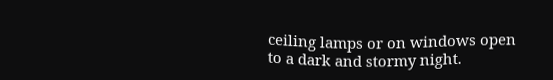ceiling lamps or on windows open to a dark and stormy night.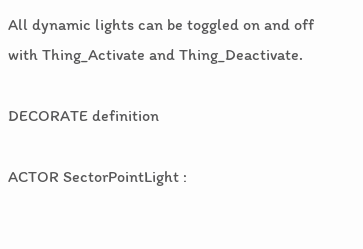All dynamic lights can be toggled on and off with Thing_Activate and Thing_Deactivate.

DECORATE definition

ACTOR SectorPointLight :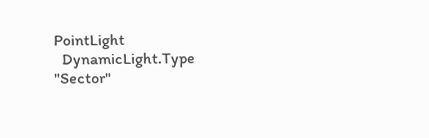PointLight
  DynamicLight.Type "Sector"